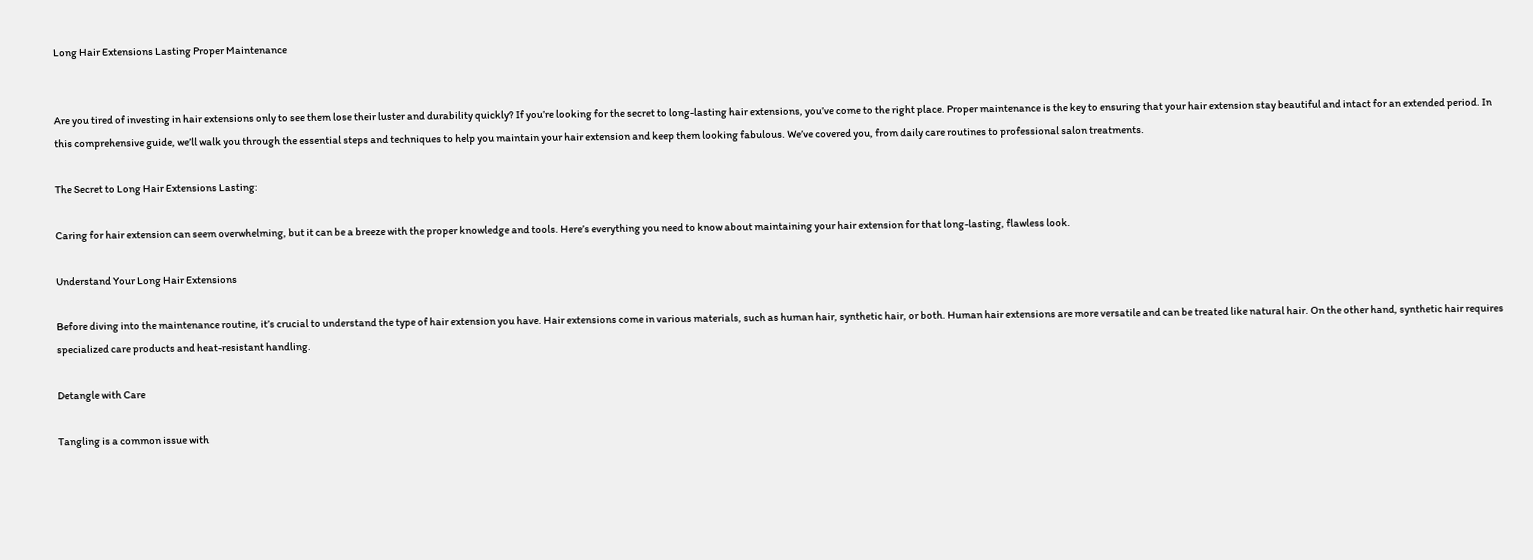Long Hair Extensions Lasting Proper Maintenance


Are you tired of investing in hair extensions only to see them lose their luster and durability quickly? If you’re looking for the secret to long-lasting hair extensions, you’ve come to the right place. Proper maintenance is the key to ensuring that your hair extension stay beautiful and intact for an extended period. In this comprehensive guide, we’ll walk you through the essential steps and techniques to help you maintain your hair extension and keep them looking fabulous. We’ve covered you, from daily care routines to professional salon treatments.

The Secret to Long Hair Extensions Lasting:

Caring for hair extension can seem overwhelming, but it can be a breeze with the proper knowledge and tools. Here’s everything you need to know about maintaining your hair extension for that long-lasting, flawless look.

Understand Your Long Hair Extensions

Before diving into the maintenance routine, it’s crucial to understand the type of hair extension you have. Hair extensions come in various materials, such as human hair, synthetic hair, or both. Human hair extensions are more versatile and can be treated like natural hair. On the other hand, synthetic hair requires specialized care products and heat-resistant handling.

Detangle with Care

Tangling is a common issue with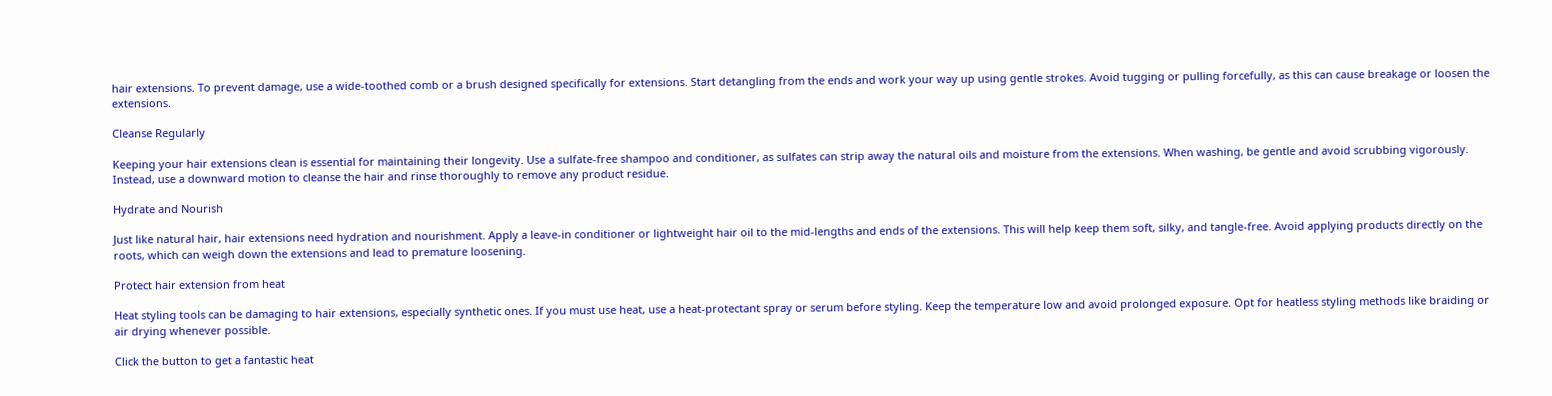hair extensions. To prevent damage, use a wide-toothed comb or a brush designed specifically for extensions. Start detangling from the ends and work your way up using gentle strokes. Avoid tugging or pulling forcefully, as this can cause breakage or loosen the extensions.

Cleanse Regularly

Keeping your hair extensions clean is essential for maintaining their longevity. Use a sulfate-free shampoo and conditioner, as sulfates can strip away the natural oils and moisture from the extensions. When washing, be gentle and avoid scrubbing vigorously. Instead, use a downward motion to cleanse the hair and rinse thoroughly to remove any product residue.

Hydrate and Nourish

Just like natural hair, hair extensions need hydration and nourishment. Apply a leave-in conditioner or lightweight hair oil to the mid-lengths and ends of the extensions. This will help keep them soft, silky, and tangle-free. Avoid applying products directly on the roots, which can weigh down the extensions and lead to premature loosening.

Protect hair extension from heat

Heat styling tools can be damaging to hair extensions, especially synthetic ones. If you must use heat, use a heat-protectant spray or serum before styling. Keep the temperature low and avoid prolonged exposure. Opt for heatless styling methods like braiding or air drying whenever possible.

Click the button to get a fantastic heat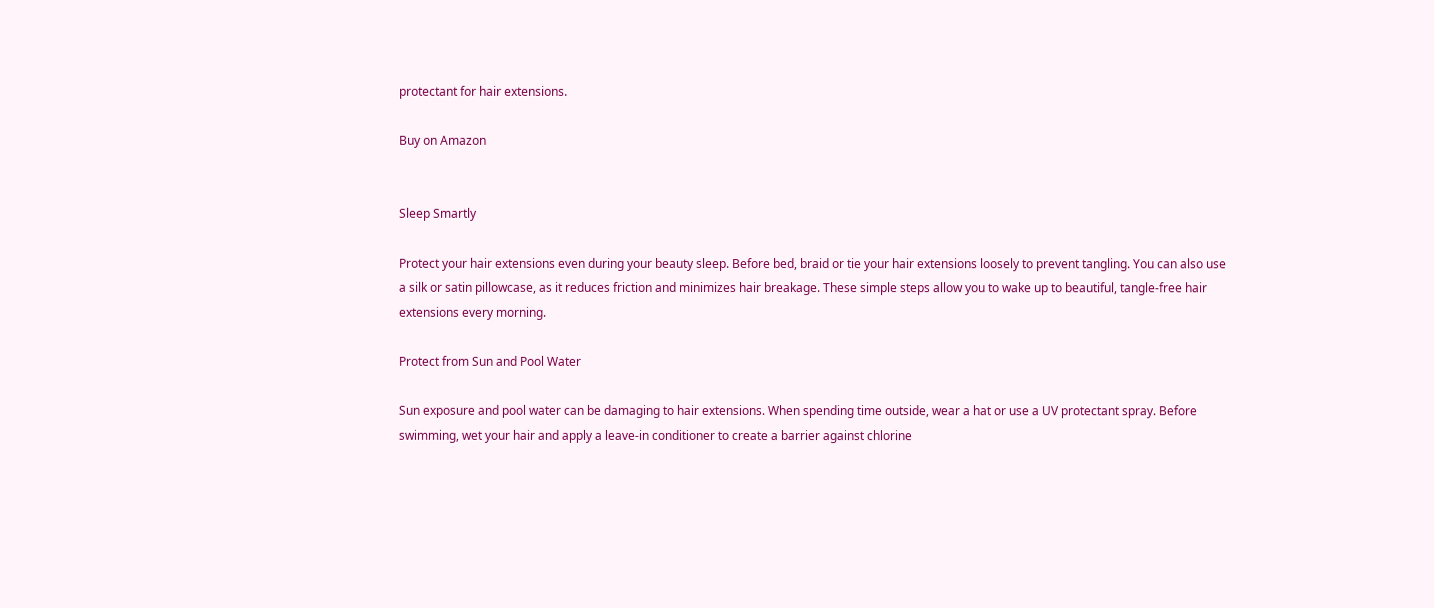protectant for hair extensions.

Buy on Amazon


Sleep Smartly

Protect your hair extensions even during your beauty sleep. Before bed, braid or tie your hair extensions loosely to prevent tangling. You can also use a silk or satin pillowcase, as it reduces friction and minimizes hair breakage. These simple steps allow you to wake up to beautiful, tangle-free hair extensions every morning.

Protect from Sun and Pool Water

Sun exposure and pool water can be damaging to hair extensions. When spending time outside, wear a hat or use a UV protectant spray. Before swimming, wet your hair and apply a leave-in conditioner to create a barrier against chlorine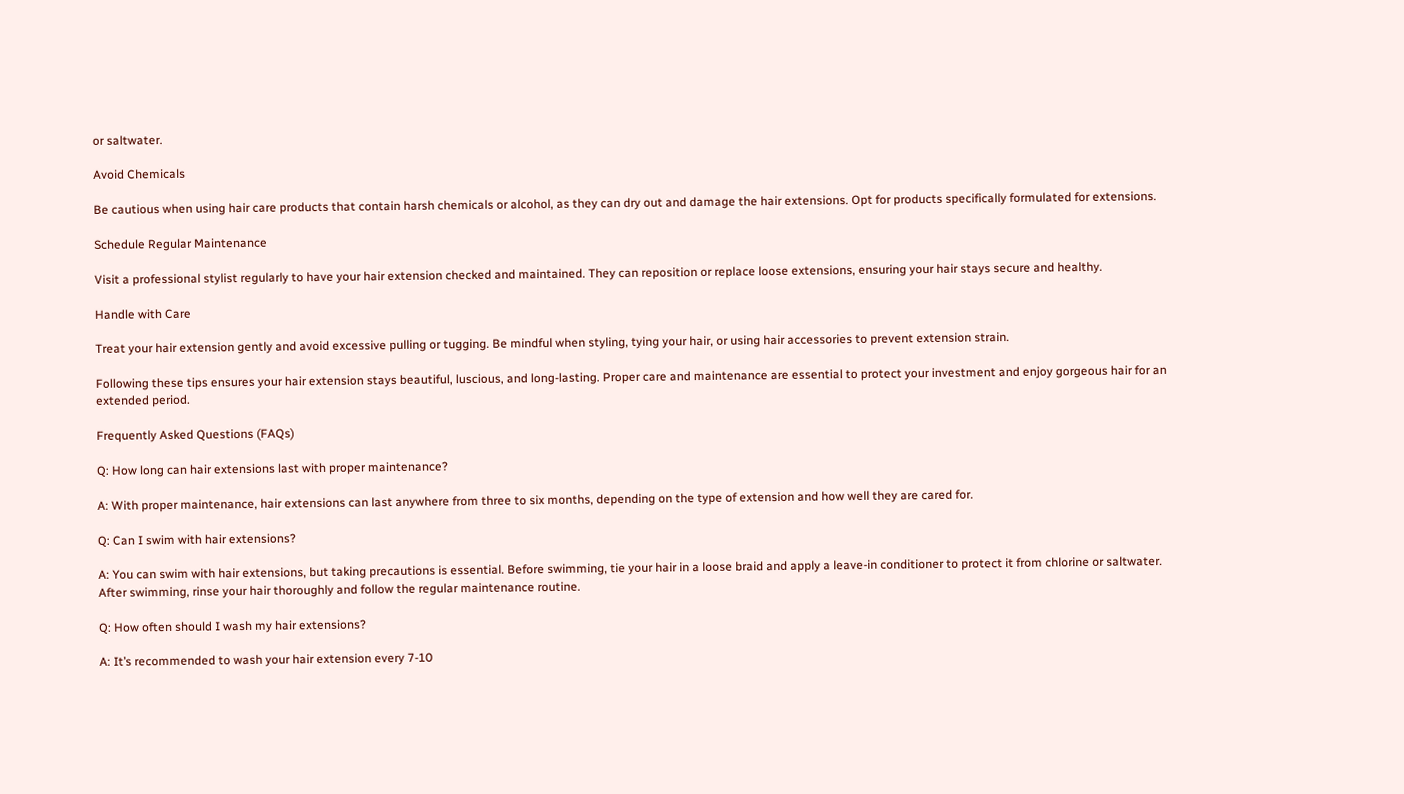or saltwater.

Avoid Chemicals

Be cautious when using hair care products that contain harsh chemicals or alcohol, as they can dry out and damage the hair extensions. Opt for products specifically formulated for extensions.

Schedule Regular Maintenance

Visit a professional stylist regularly to have your hair extension checked and maintained. They can reposition or replace loose extensions, ensuring your hair stays secure and healthy.

Handle with Care

Treat your hair extension gently and avoid excessive pulling or tugging. Be mindful when styling, tying your hair, or using hair accessories to prevent extension strain.

Following these tips ensures your hair extension stays beautiful, luscious, and long-lasting. Proper care and maintenance are essential to protect your investment and enjoy gorgeous hair for an extended period.

Frequently Asked Questions (FAQs)

Q: How long can hair extensions last with proper maintenance?

A: With proper maintenance, hair extensions can last anywhere from three to six months, depending on the type of extension and how well they are cared for.

Q: Can I swim with hair extensions?

A: You can swim with hair extensions, but taking precautions is essential. Before swimming, tie your hair in a loose braid and apply a leave-in conditioner to protect it from chlorine or saltwater. After swimming, rinse your hair thoroughly and follow the regular maintenance routine.

Q: How often should I wash my hair extensions?

A: It’s recommended to wash your hair extension every 7-10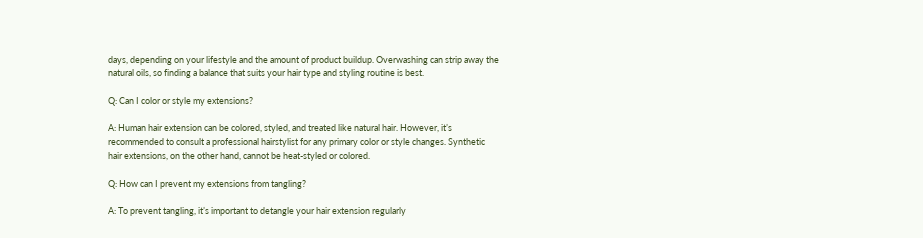days, depending on your lifestyle and the amount of product buildup. Overwashing can strip away the natural oils, so finding a balance that suits your hair type and styling routine is best.

Q: Can I color or style my extensions?

A: Human hair extension can be colored, styled, and treated like natural hair. However, it’s recommended to consult a professional hairstylist for any primary color or style changes. Synthetic hair extensions, on the other hand, cannot be heat-styled or colored.

Q: How can I prevent my extensions from tangling?

A: To prevent tangling, it’s important to detangle your hair extension regularly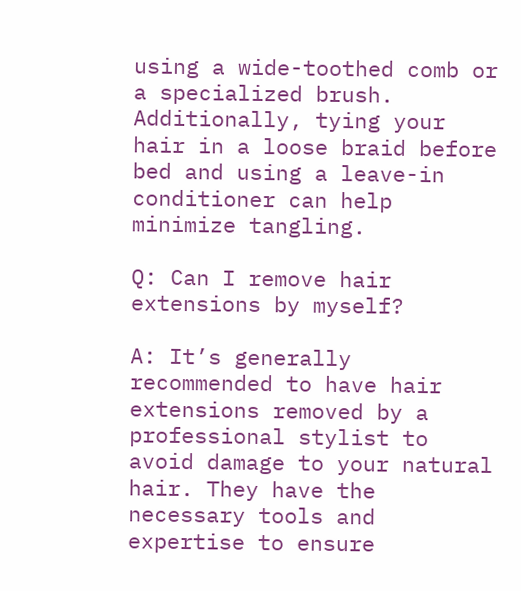using a wide-toothed comb or a specialized brush. Additionally, tying your hair in a loose braid before bed and using a leave-in conditioner can help minimize tangling.

Q: Can I remove hair extensions by myself?

A: It’s generally recommended to have hair extensions removed by a professional stylist to avoid damage to your natural hair. They have the necessary tools and expertise to ensure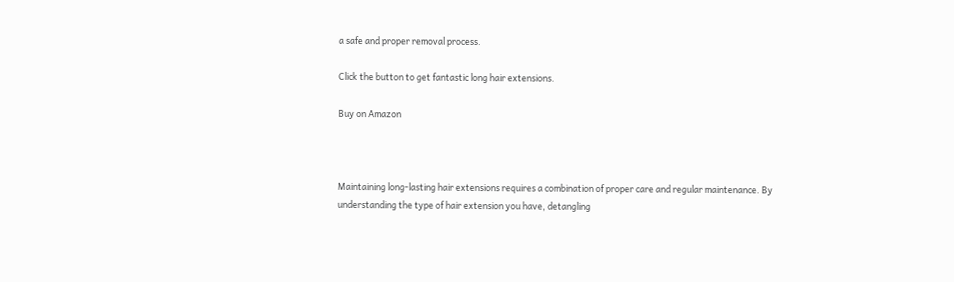a safe and proper removal process.

Click the button to get fantastic long hair extensions.

Buy on Amazon



Maintaining long-lasting hair extensions requires a combination of proper care and regular maintenance. By understanding the type of hair extension you have, detangling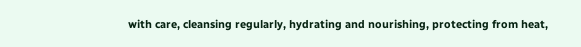with care, cleansing regularly, hydrating and nourishing, protecting from heat,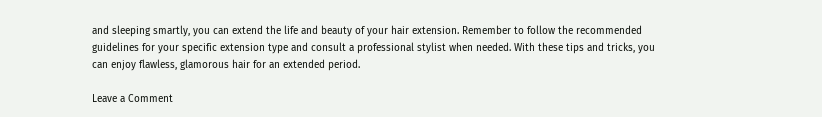and sleeping smartly, you can extend the life and beauty of your hair extension. Remember to follow the recommended guidelines for your specific extension type and consult a professional stylist when needed. With these tips and tricks, you can enjoy flawless, glamorous hair for an extended period.

Leave a Comment